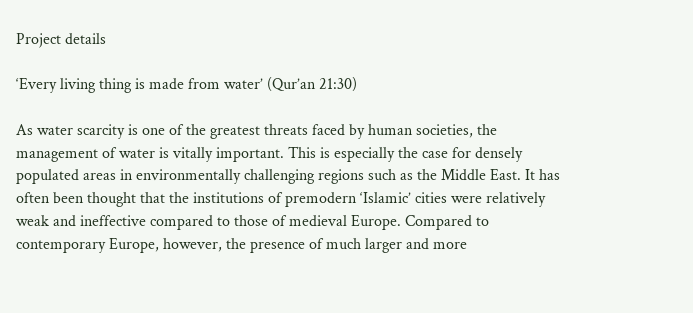Project details

‘Every living thing is made from water’ (Qur’an 21:30)

As water scarcity is one of the greatest threats faced by human societies, the management of water is vitally important. This is especially the case for densely populated areas in environmentally challenging regions such as the Middle East. It has often been thought that the institutions of premodern ‘Islamic’ cities were relatively weak and ineffective compared to those of medieval Europe. Compared to contemporary Europe, however, the presence of much larger and more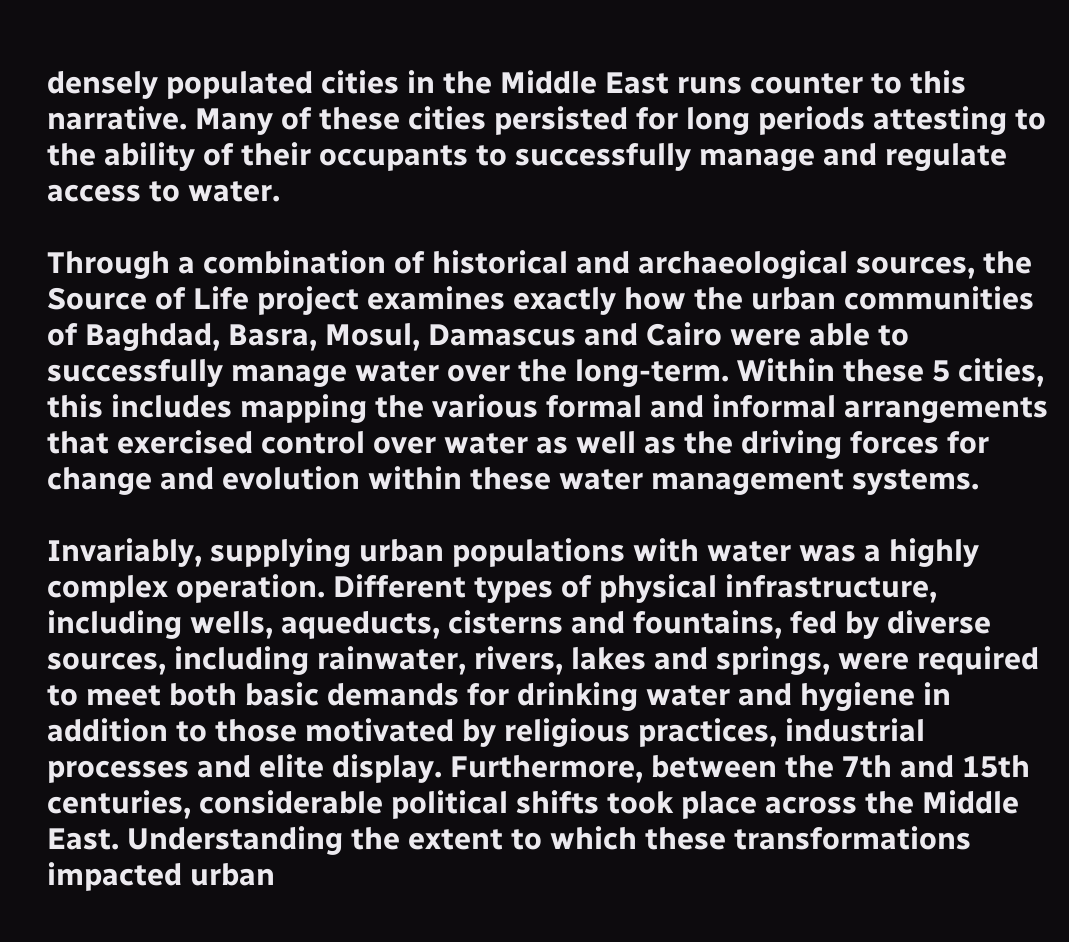densely populated cities in the Middle East runs counter to this narrative. Many of these cities persisted for long periods attesting to the ability of their occupants to successfully manage and regulate access to water.

Through a combination of historical and archaeological sources, the Source of Life project examines exactly how the urban communities of Baghdad, Basra, Mosul, Damascus and Cairo were able to successfully manage water over the long-term. Within these 5 cities, this includes mapping the various formal and informal arrangements that exercised control over water as well as the driving forces for change and evolution within these water management systems.

Invariably, supplying urban populations with water was a highly complex operation. Different types of physical infrastructure, including wells, aqueducts, cisterns and fountains, fed by diverse sources, including rainwater, rivers, lakes and springs, were required to meet both basic demands for drinking water and hygiene in addition to those motivated by religious practices, industrial processes and elite display. Furthermore, between the 7th and 15th centuries, considerable political shifts took place across the Middle East. Understanding the extent to which these transformations impacted urban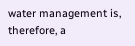water management is, therefore, a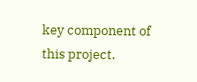key component of this project.